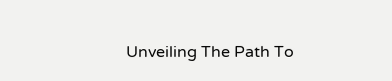Unveiling The Path To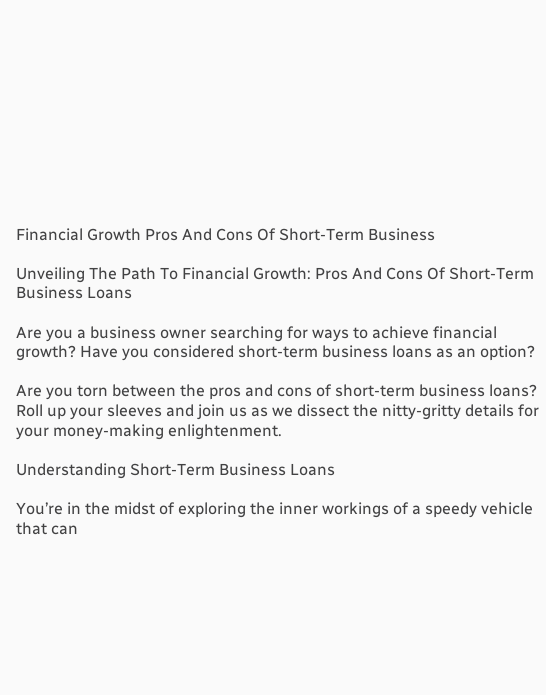Financial Growth Pros And Cons Of Short-Term Business

Unveiling The Path To Financial Growth: Pros And Cons Of Short-Term Business Loans

Are you a business owner searching for ways to achieve financial growth? Have you considered short-term business loans as an option?

Are you torn between the pros and cons of short-term business loans? Roll up your sleeves and join us as we dissect the nitty-gritty details for your money-making enlightenment.

Understanding Short-Term Business Loans

You’re in the midst of exploring the inner workings of a speedy vehicle that can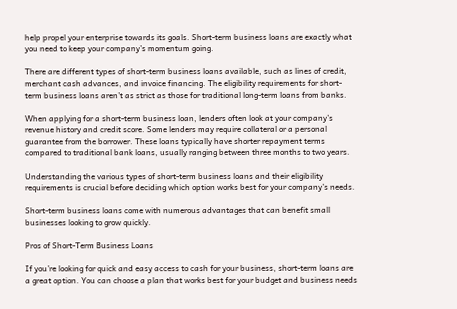help propel your enterprise towards its goals. Short-term business loans are exactly what you need to keep your company’s momentum going.

There are different types of short-term business loans available, such as lines of credit, merchant cash advances, and invoice financing. The eligibility requirements for short-term business loans aren’t as strict as those for traditional long-term loans from banks.

When applying for a short-term business loan, lenders often look at your company’s revenue history and credit score. Some lenders may require collateral or a personal guarantee from the borrower. These loans typically have shorter repayment terms compared to traditional bank loans, usually ranging between three months to two years.

Understanding the various types of short-term business loans and their eligibility requirements is crucial before deciding which option works best for your company’s needs.

Short-term business loans come with numerous advantages that can benefit small businesses looking to grow quickly.

Pros of Short-Term Business Loans

If you’re looking for quick and easy access to cash for your business, short-term loans are a great option. You can choose a plan that works best for your budget and business needs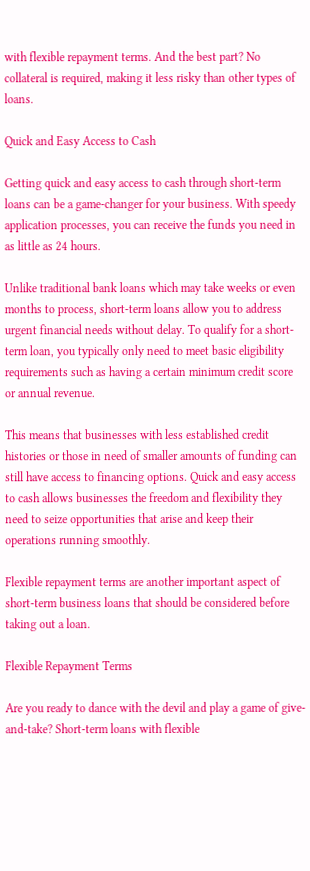with flexible repayment terms. And the best part? No collateral is required, making it less risky than other types of loans.

Quick and Easy Access to Cash

Getting quick and easy access to cash through short-term loans can be a game-changer for your business. With speedy application processes, you can receive the funds you need in as little as 24 hours.

Unlike traditional bank loans which may take weeks or even months to process, short-term loans allow you to address urgent financial needs without delay. To qualify for a short-term loan, you typically only need to meet basic eligibility requirements such as having a certain minimum credit score or annual revenue.

This means that businesses with less established credit histories or those in need of smaller amounts of funding can still have access to financing options. Quick and easy access to cash allows businesses the freedom and flexibility they need to seize opportunities that arise and keep their operations running smoothly.

Flexible repayment terms are another important aspect of short-term business loans that should be considered before taking out a loan.

Flexible Repayment Terms

Are you ready to dance with the devil and play a game of give-and-take? Short-term loans with flexible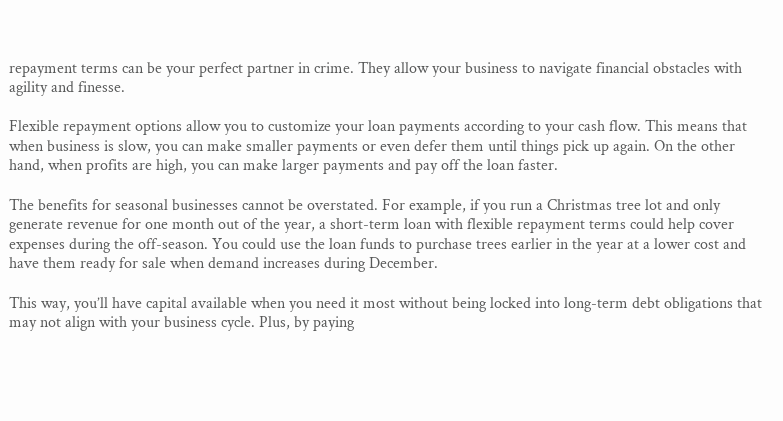repayment terms can be your perfect partner in crime. They allow your business to navigate financial obstacles with agility and finesse.

Flexible repayment options allow you to customize your loan payments according to your cash flow. This means that when business is slow, you can make smaller payments or even defer them until things pick up again. On the other hand, when profits are high, you can make larger payments and pay off the loan faster.

The benefits for seasonal businesses cannot be overstated. For example, if you run a Christmas tree lot and only generate revenue for one month out of the year, a short-term loan with flexible repayment terms could help cover expenses during the off-season. You could use the loan funds to purchase trees earlier in the year at a lower cost and have them ready for sale when demand increases during December.

This way, you’ll have capital available when you need it most without being locked into long-term debt obligations that may not align with your business cycle. Plus, by paying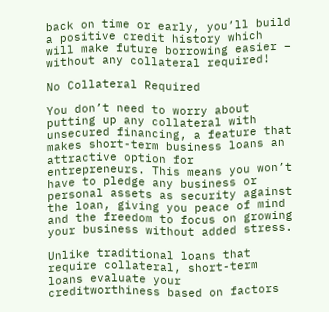back on time or early, you’ll build a positive credit history which will make future borrowing easier – without any collateral required!

No Collateral Required

You don’t need to worry about putting up any collateral with unsecured financing, a feature that makes short-term business loans an attractive option for entrepreneurs. This means you won’t have to pledge any business or personal assets as security against the loan, giving you peace of mind and the freedom to focus on growing your business without added stress.

Unlike traditional loans that require collateral, short-term loans evaluate your creditworthiness based on factors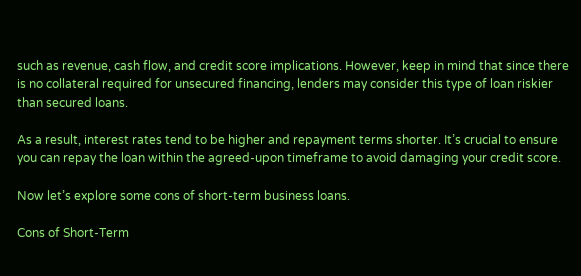such as revenue, cash flow, and credit score implications. However, keep in mind that since there is no collateral required for unsecured financing, lenders may consider this type of loan riskier than secured loans.

As a result, interest rates tend to be higher and repayment terms shorter. It’s crucial to ensure you can repay the loan within the agreed-upon timeframe to avoid damaging your credit score.

Now let’s explore some cons of short-term business loans.

Cons of Short-Term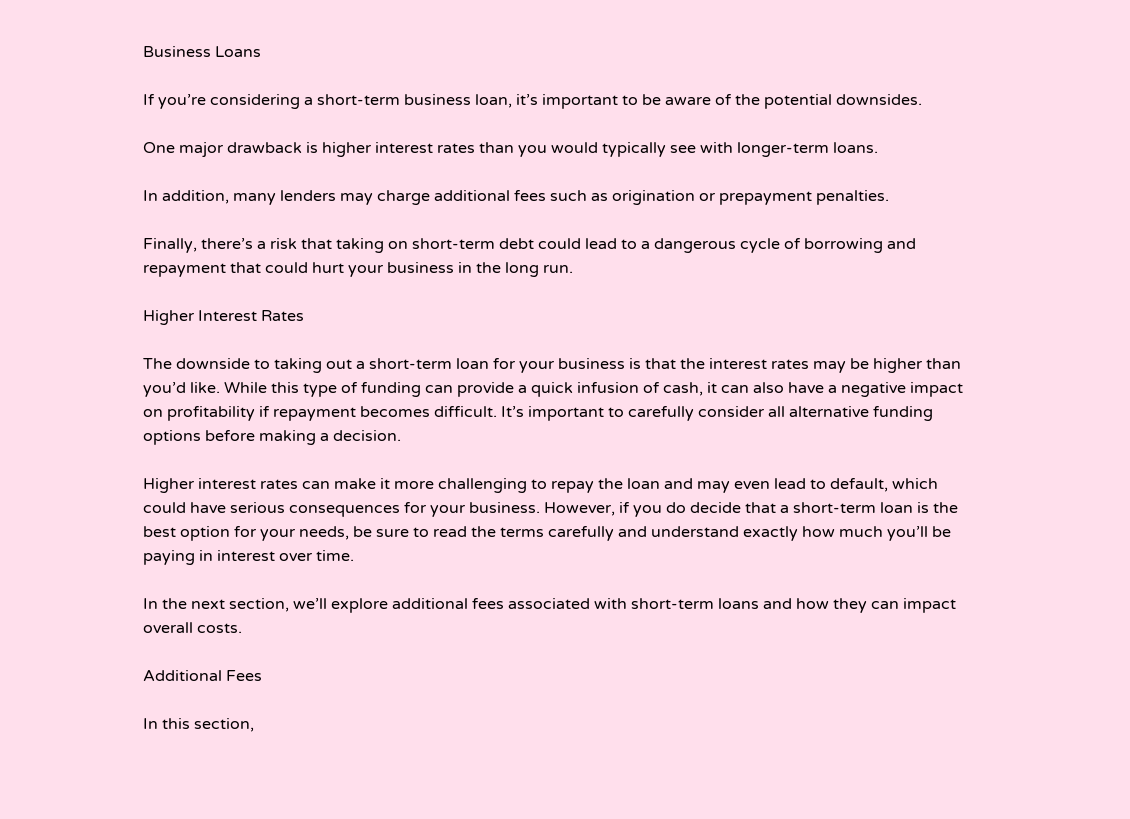Business Loans

If you’re considering a short-term business loan, it’s important to be aware of the potential downsides.

One major drawback is higher interest rates than you would typically see with longer-term loans.

In addition, many lenders may charge additional fees such as origination or prepayment penalties.

Finally, there’s a risk that taking on short-term debt could lead to a dangerous cycle of borrowing and repayment that could hurt your business in the long run.

Higher Interest Rates

The downside to taking out a short-term loan for your business is that the interest rates may be higher than you’d like. While this type of funding can provide a quick infusion of cash, it can also have a negative impact on profitability if repayment becomes difficult. It’s important to carefully consider all alternative funding options before making a decision.

Higher interest rates can make it more challenging to repay the loan and may even lead to default, which could have serious consequences for your business. However, if you do decide that a short-term loan is the best option for your needs, be sure to read the terms carefully and understand exactly how much you’ll be paying in interest over time.

In the next section, we’ll explore additional fees associated with short-term loans and how they can impact overall costs.

Additional Fees

In this section,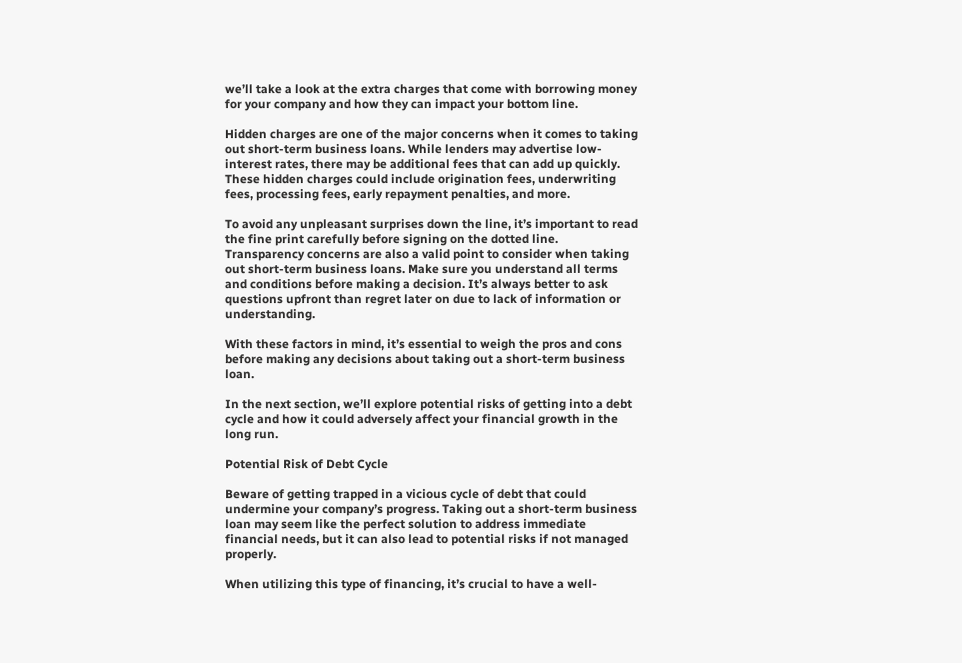we’ll take a look at the extra charges that come with borrowing money for your company and how they can impact your bottom line.

Hidden charges are one of the major concerns when it comes to taking out short-term business loans. While lenders may advertise low-interest rates, there may be additional fees that can add up quickly. These hidden charges could include origination fees, underwriting fees, processing fees, early repayment penalties, and more.

To avoid any unpleasant surprises down the line, it’s important to read the fine print carefully before signing on the dotted line. Transparency concerns are also a valid point to consider when taking out short-term business loans. Make sure you understand all terms and conditions before making a decision. It’s always better to ask questions upfront than regret later on due to lack of information or understanding.

With these factors in mind, it’s essential to weigh the pros and cons before making any decisions about taking out a short-term business loan.

In the next section, we’ll explore potential risks of getting into a debt cycle and how it could adversely affect your financial growth in the long run.

Potential Risk of Debt Cycle

Beware of getting trapped in a vicious cycle of debt that could undermine your company’s progress. Taking out a short-term business loan may seem like the perfect solution to address immediate financial needs, but it can also lead to potential risks if not managed properly.

When utilizing this type of financing, it’s crucial to have a well-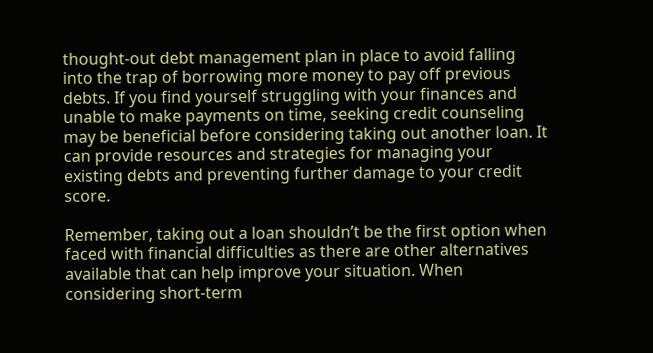thought-out debt management plan in place to avoid falling into the trap of borrowing more money to pay off previous debts. If you find yourself struggling with your finances and unable to make payments on time, seeking credit counseling may be beneficial before considering taking out another loan. It can provide resources and strategies for managing your existing debts and preventing further damage to your credit score.

Remember, taking out a loan shouldn’t be the first option when faced with financial difficulties as there are other alternatives available that can help improve your situation. When considering short-term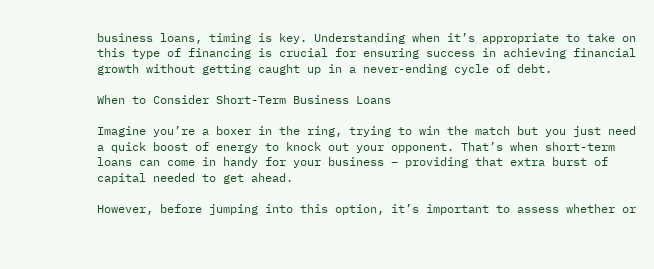business loans, timing is key. Understanding when it’s appropriate to take on this type of financing is crucial for ensuring success in achieving financial growth without getting caught up in a never-ending cycle of debt.

When to Consider Short-Term Business Loans

Imagine you’re a boxer in the ring, trying to win the match but you just need a quick boost of energy to knock out your opponent. That’s when short-term loans can come in handy for your business – providing that extra burst of capital needed to get ahead.

However, before jumping into this option, it’s important to assess whether or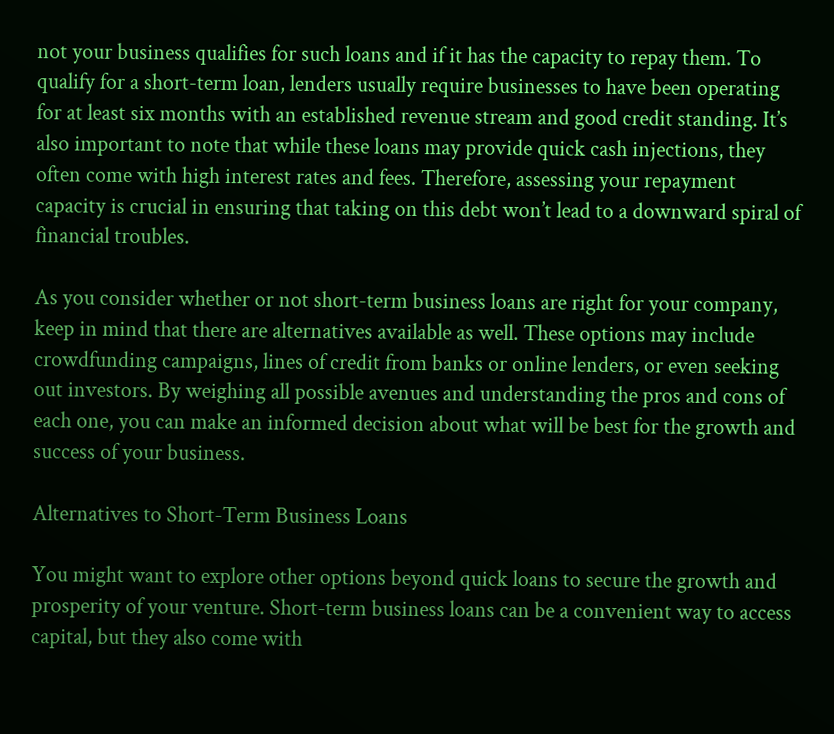not your business qualifies for such loans and if it has the capacity to repay them. To qualify for a short-term loan, lenders usually require businesses to have been operating for at least six months with an established revenue stream and good credit standing. It’s also important to note that while these loans may provide quick cash injections, they often come with high interest rates and fees. Therefore, assessing your repayment capacity is crucial in ensuring that taking on this debt won’t lead to a downward spiral of financial troubles.

As you consider whether or not short-term business loans are right for your company, keep in mind that there are alternatives available as well. These options may include crowdfunding campaigns, lines of credit from banks or online lenders, or even seeking out investors. By weighing all possible avenues and understanding the pros and cons of each one, you can make an informed decision about what will be best for the growth and success of your business.

Alternatives to Short-Term Business Loans

You might want to explore other options beyond quick loans to secure the growth and prosperity of your venture. Short-term business loans can be a convenient way to access capital, but they also come with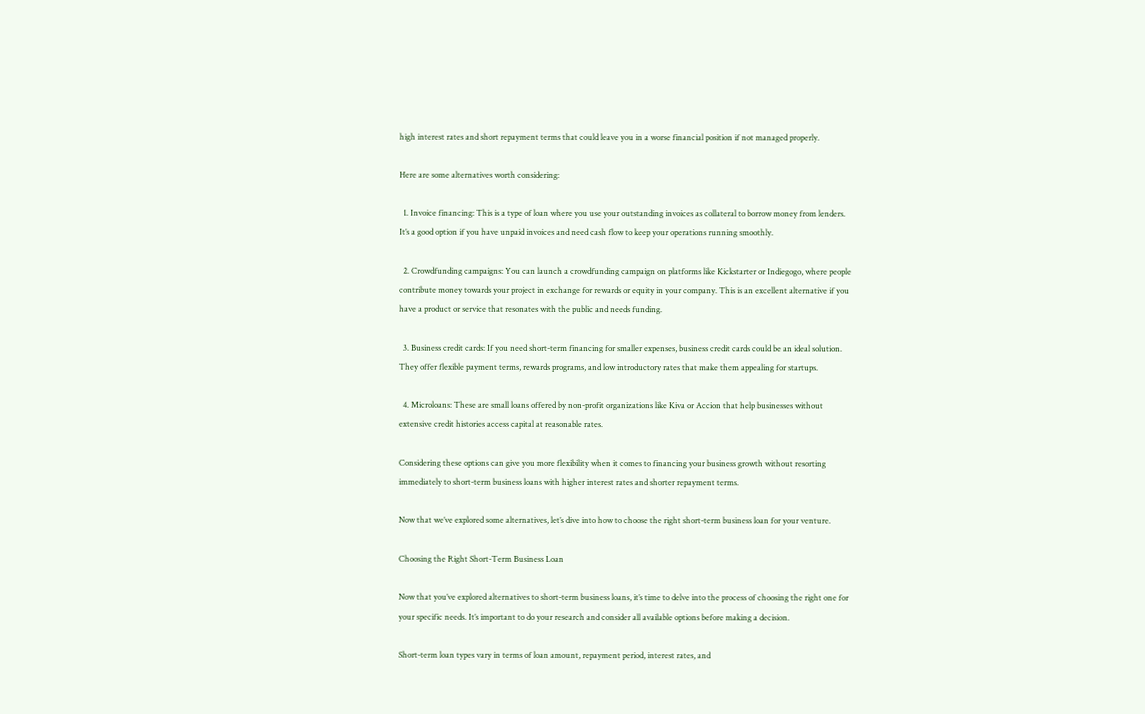high interest rates and short repayment terms that could leave you in a worse financial position if not managed properly.

Here are some alternatives worth considering:

  1. Invoice financing: This is a type of loan where you use your outstanding invoices as collateral to borrow money from lenders. It’s a good option if you have unpaid invoices and need cash flow to keep your operations running smoothly.

  2. Crowdfunding campaigns: You can launch a crowdfunding campaign on platforms like Kickstarter or Indiegogo, where people contribute money towards your project in exchange for rewards or equity in your company. This is an excellent alternative if you have a product or service that resonates with the public and needs funding.

  3. Business credit cards: If you need short-term financing for smaller expenses, business credit cards could be an ideal solution. They offer flexible payment terms, rewards programs, and low introductory rates that make them appealing for startups.

  4. Microloans: These are small loans offered by non-profit organizations like Kiva or Accion that help businesses without extensive credit histories access capital at reasonable rates.

Considering these options can give you more flexibility when it comes to financing your business growth without resorting immediately to short-term business loans with higher interest rates and shorter repayment terms.

Now that we’ve explored some alternatives, let’s dive into how to choose the right short-term business loan for your venture.

Choosing the Right Short-Term Business Loan

Now that you’ve explored alternatives to short-term business loans, it’s time to delve into the process of choosing the right one for your specific needs. It’s important to do your research and consider all available options before making a decision.

Short-term loan types vary in terms of loan amount, repayment period, interest rates, and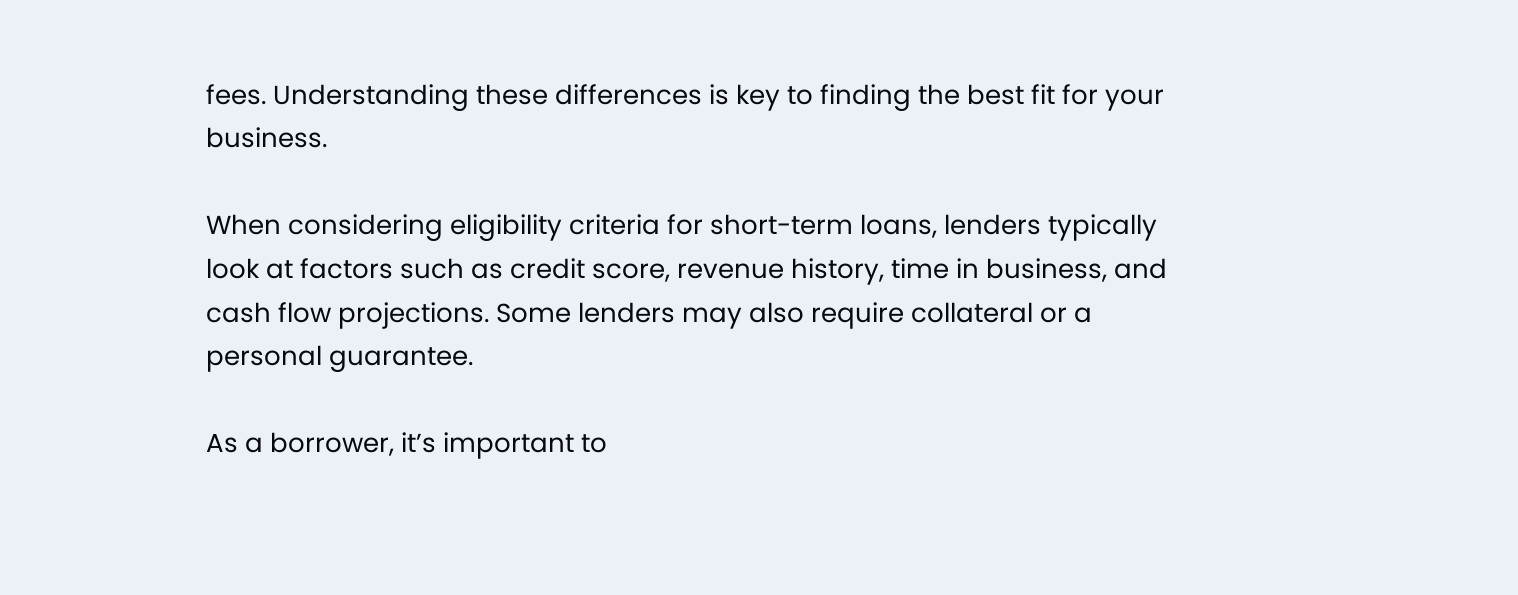fees. Understanding these differences is key to finding the best fit for your business.

When considering eligibility criteria for short-term loans, lenders typically look at factors such as credit score, revenue history, time in business, and cash flow projections. Some lenders may also require collateral or a personal guarantee.

As a borrower, it’s important to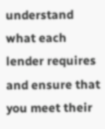understand what each lender requires and ensure that you meet their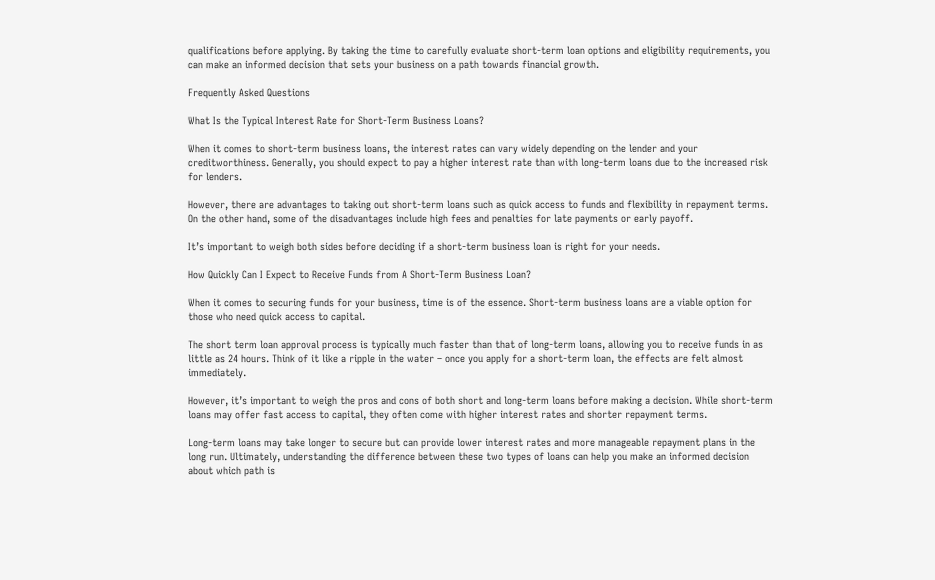qualifications before applying. By taking the time to carefully evaluate short-term loan options and eligibility requirements, you can make an informed decision that sets your business on a path towards financial growth.

Frequently Asked Questions

What Is the Typical Interest Rate for Short-Term Business Loans?

When it comes to short-term business loans, the interest rates can vary widely depending on the lender and your creditworthiness. Generally, you should expect to pay a higher interest rate than with long-term loans due to the increased risk for lenders.

However, there are advantages to taking out short-term loans such as quick access to funds and flexibility in repayment terms. On the other hand, some of the disadvantages include high fees and penalties for late payments or early payoff.

It’s important to weigh both sides before deciding if a short-term business loan is right for your needs.

How Quickly Can I Expect to Receive Funds from A Short-Term Business Loan?

When it comes to securing funds for your business, time is of the essence. Short-term business loans are a viable option for those who need quick access to capital.

The short term loan approval process is typically much faster than that of long-term loans, allowing you to receive funds in as little as 24 hours. Think of it like a ripple in the water – once you apply for a short-term loan, the effects are felt almost immediately.

However, it’s important to weigh the pros and cons of both short and long-term loans before making a decision. While short-term loans may offer fast access to capital, they often come with higher interest rates and shorter repayment terms.

Long-term loans may take longer to secure but can provide lower interest rates and more manageable repayment plans in the long run. Ultimately, understanding the difference between these two types of loans can help you make an informed decision about which path is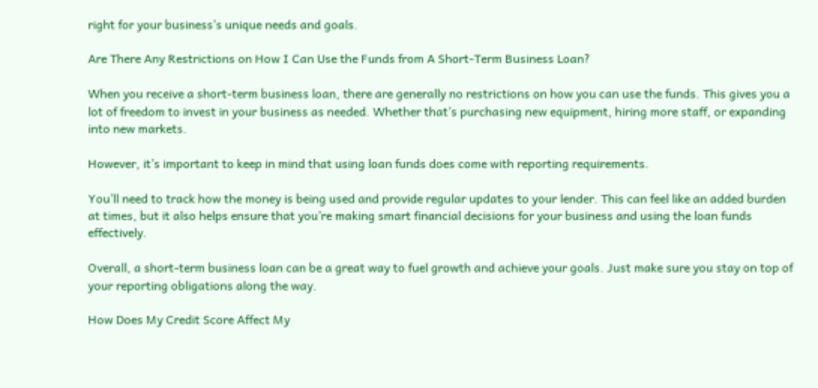right for your business’s unique needs and goals.

Are There Any Restrictions on How I Can Use the Funds from A Short-Term Business Loan?

When you receive a short-term business loan, there are generally no restrictions on how you can use the funds. This gives you a lot of freedom to invest in your business as needed. Whether that’s purchasing new equipment, hiring more staff, or expanding into new markets.

However, it’s important to keep in mind that using loan funds does come with reporting requirements.

You’ll need to track how the money is being used and provide regular updates to your lender. This can feel like an added burden at times, but it also helps ensure that you’re making smart financial decisions for your business and using the loan funds effectively.

Overall, a short-term business loan can be a great way to fuel growth and achieve your goals. Just make sure you stay on top of your reporting obligations along the way.

How Does My Credit Score Affect My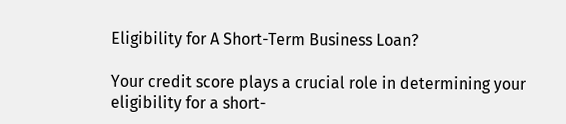Eligibility for A Short-Term Business Loan?

Your credit score plays a crucial role in determining your eligibility for a short-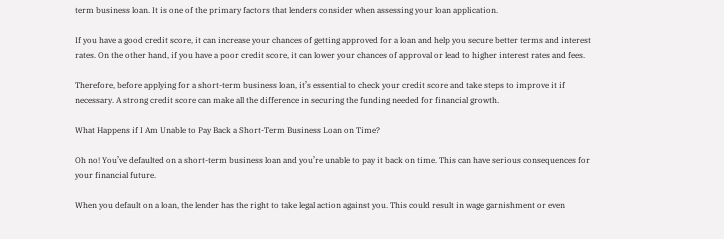term business loan. It is one of the primary factors that lenders consider when assessing your loan application.

If you have a good credit score, it can increase your chances of getting approved for a loan and help you secure better terms and interest rates. On the other hand, if you have a poor credit score, it can lower your chances of approval or lead to higher interest rates and fees.

Therefore, before applying for a short-term business loan, it’s essential to check your credit score and take steps to improve it if necessary. A strong credit score can make all the difference in securing the funding needed for financial growth.

What Happens if I Am Unable to Pay Back a Short-Term Business Loan on Time?

Oh no! You’ve defaulted on a short-term business loan and you’re unable to pay it back on time. This can have serious consequences for your financial future.

When you default on a loan, the lender has the right to take legal action against you. This could result in wage garnishment or even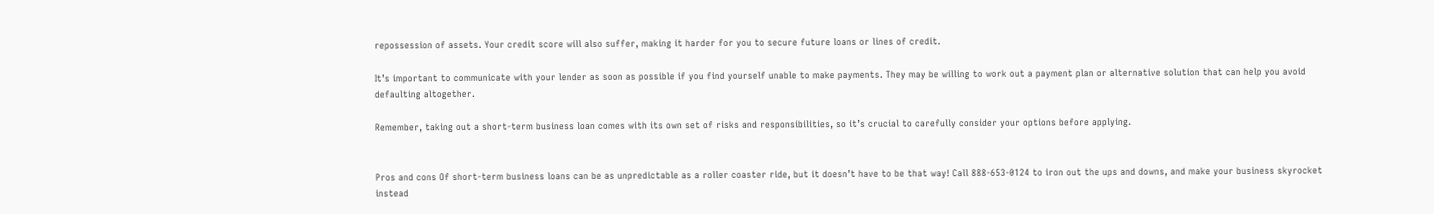repossession of assets. Your credit score will also suffer, making it harder for you to secure future loans or lines of credit.

It’s important to communicate with your lender as soon as possible if you find yourself unable to make payments. They may be willing to work out a payment plan or alternative solution that can help you avoid defaulting altogether.

Remember, taking out a short-term business loan comes with its own set of risks and responsibilities, so it’s crucial to carefully consider your options before applying.


Pros and cons Of short-term business loans can be as unpredictable as a roller coaster ride, but it doesn’t have to be that way! Call 888-653-0124 to iron out the ups and downs, and make your business skyrocket instead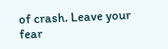of crash. Leave your fear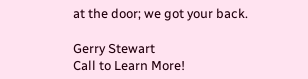at the door; we got your back.

Gerry Stewart
Call to Learn More!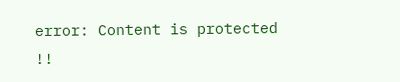error: Content is protected !!